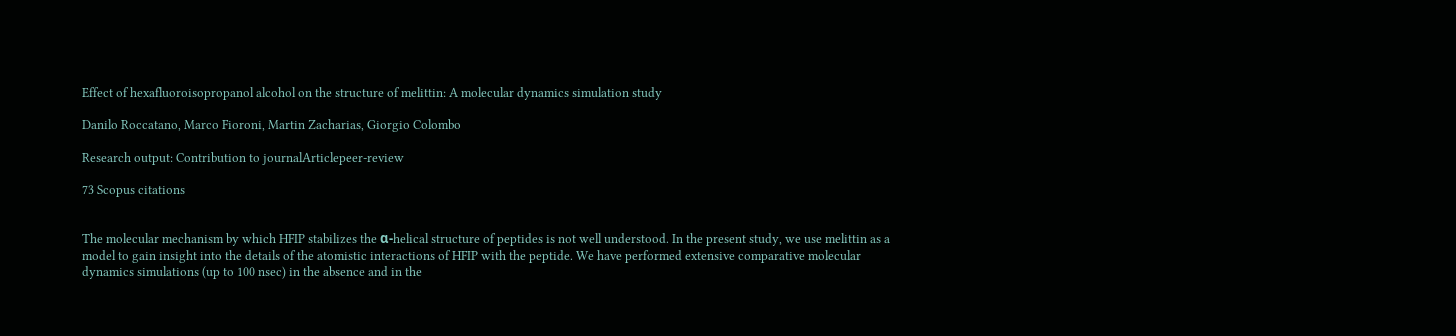Effect of hexafluoroisopropanol alcohol on the structure of melittin: A molecular dynamics simulation study

Danilo Roccatano, Marco Fioroni, Martin Zacharias, Giorgio Colombo

Research output: Contribution to journalArticlepeer-review

73 Scopus citations


The molecular mechanism by which HFIP stabilizes the α-helical structure of peptides is not well understood. In the present study, we use melittin as a model to gain insight into the details of the atomistic interactions of HFIP with the peptide. We have performed extensive comparative molecular dynamics simulations (up to 100 nsec) in the absence and in the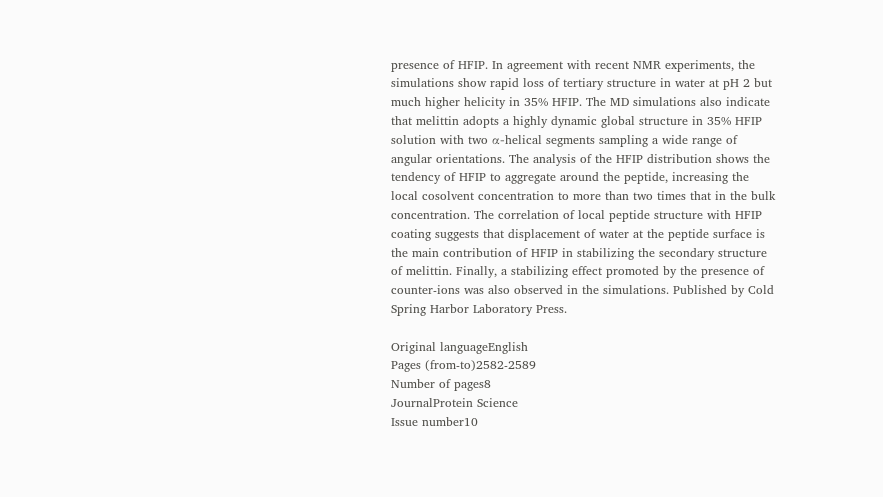presence of HFIP. In agreement with recent NMR experiments, the simulations show rapid loss of tertiary structure in water at pH 2 but much higher helicity in 35% HFIP. The MD simulations also indicate that melittin adopts a highly dynamic global structure in 35% HFIP solution with two α-helical segments sampling a wide range of angular orientations. The analysis of the HFIP distribution shows the tendency of HFIP to aggregate around the peptide, increasing the local cosolvent concentration to more than two times that in the bulk concentration. The correlation of local peptide structure with HFIP coating suggests that displacement of water at the peptide surface is the main contribution of HFIP in stabilizing the secondary structure of melittin. Finally, a stabilizing effect promoted by the presence of counter-ions was also observed in the simulations. Published by Cold Spring Harbor Laboratory Press.

Original languageEnglish
Pages (from-to)2582-2589
Number of pages8
JournalProtein Science
Issue number10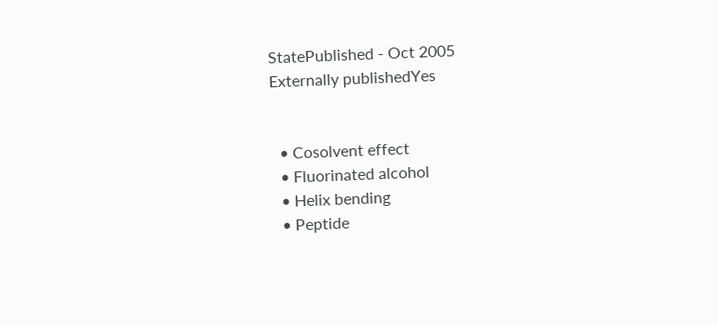StatePublished - Oct 2005
Externally publishedYes


  • Cosolvent effect
  • Fluorinated alcohol
  • Helix bending
  • Peptide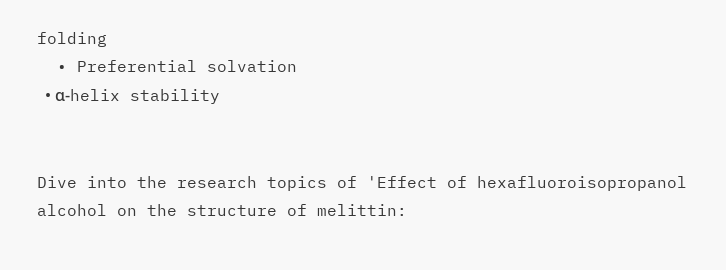folding
  • Preferential solvation
  • α-helix stability


Dive into the research topics of 'Effect of hexafluoroisopropanol alcohol on the structure of melittin: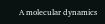A molecular dynamics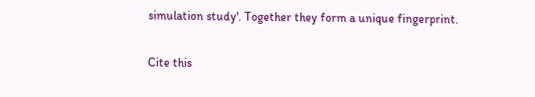simulation study'. Together they form a unique fingerprint.

Cite this